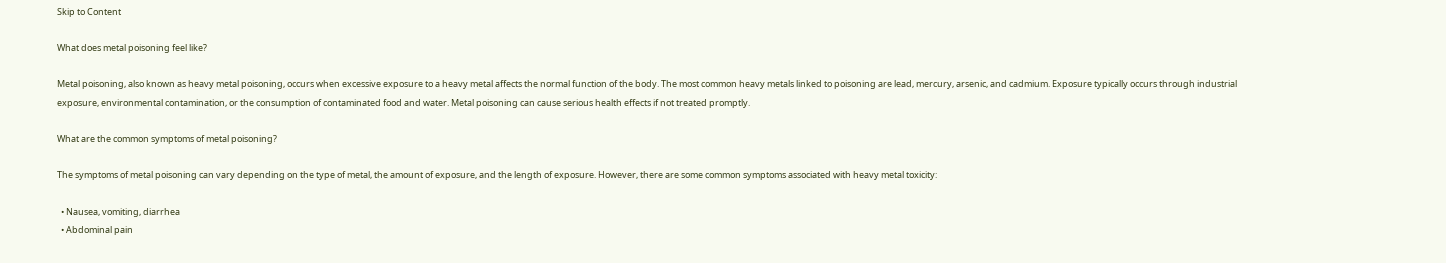Skip to Content

What does metal poisoning feel like?

Metal poisoning, also known as heavy metal poisoning, occurs when excessive exposure to a heavy metal affects the normal function of the body. The most common heavy metals linked to poisoning are lead, mercury, arsenic, and cadmium. Exposure typically occurs through industrial exposure, environmental contamination, or the consumption of contaminated food and water. Metal poisoning can cause serious health effects if not treated promptly.

What are the common symptoms of metal poisoning?

The symptoms of metal poisoning can vary depending on the type of metal, the amount of exposure, and the length of exposure. However, there are some common symptoms associated with heavy metal toxicity:

  • Nausea, vomiting, diarrhea
  • Abdominal pain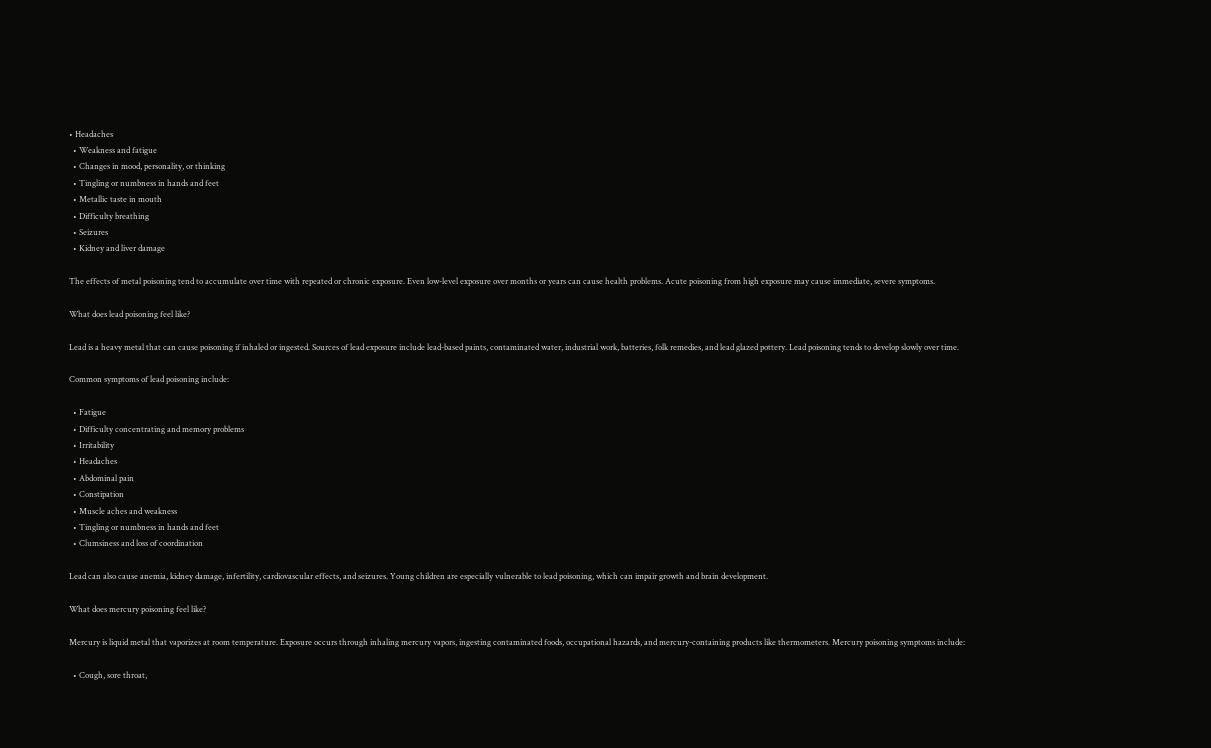• Headaches
  • Weakness and fatigue
  • Changes in mood, personality, or thinking
  • Tingling or numbness in hands and feet
  • Metallic taste in mouth
  • Difficulty breathing
  • Seizures
  • Kidney and liver damage

The effects of metal poisoning tend to accumulate over time with repeated or chronic exposure. Even low-level exposure over months or years can cause health problems. Acute poisoning from high exposure may cause immediate, severe symptoms.

What does lead poisoning feel like?

Lead is a heavy metal that can cause poisoning if inhaled or ingested. Sources of lead exposure include lead-based paints, contaminated water, industrial work, batteries, folk remedies, and lead glazed pottery. Lead poisoning tends to develop slowly over time.

Common symptoms of lead poisoning include:

  • Fatigue
  • Difficulty concentrating and memory problems
  • Irritability
  • Headaches
  • Abdominal pain
  • Constipation
  • Muscle aches and weakness
  • Tingling or numbness in hands and feet
  • Clumsiness and loss of coordination

Lead can also cause anemia, kidney damage, infertility, cardiovascular effects, and seizures. Young children are especially vulnerable to lead poisoning, which can impair growth and brain development.

What does mercury poisoning feel like?

Mercury is liquid metal that vaporizes at room temperature. Exposure occurs through inhaling mercury vapors, ingesting contaminated foods, occupational hazards, and mercury-containing products like thermometers. Mercury poisoning symptoms include:

  • Cough, sore throat,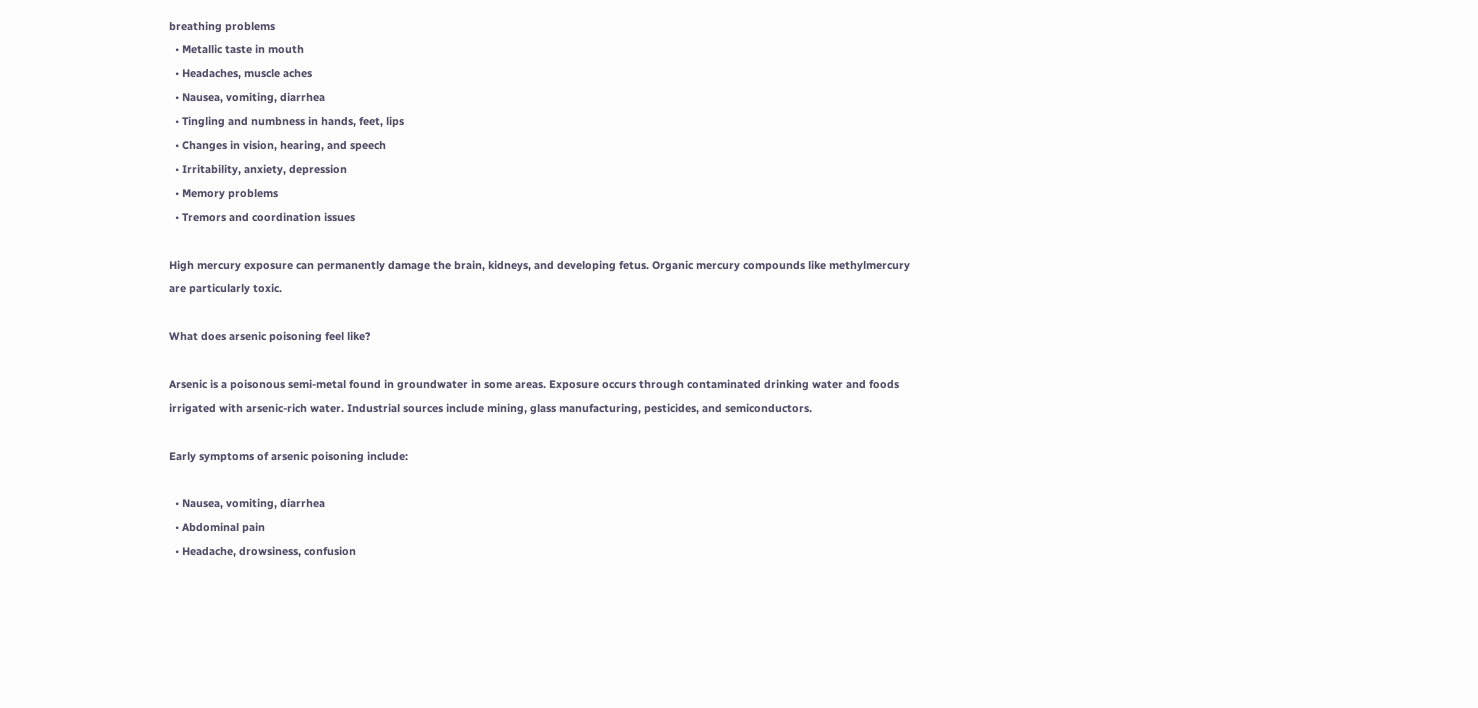breathing problems
  • Metallic taste in mouth
  • Headaches, muscle aches
  • Nausea, vomiting, diarrhea
  • Tingling and numbness in hands, feet, lips
  • Changes in vision, hearing, and speech
  • Irritability, anxiety, depression
  • Memory problems
  • Tremors and coordination issues

High mercury exposure can permanently damage the brain, kidneys, and developing fetus. Organic mercury compounds like methylmercury are particularly toxic.

What does arsenic poisoning feel like?

Arsenic is a poisonous semi-metal found in groundwater in some areas. Exposure occurs through contaminated drinking water and foods irrigated with arsenic-rich water. Industrial sources include mining, glass manufacturing, pesticides, and semiconductors.

Early symptoms of arsenic poisoning include:

  • Nausea, vomiting, diarrhea
  • Abdominal pain
  • Headache, drowsiness, confusion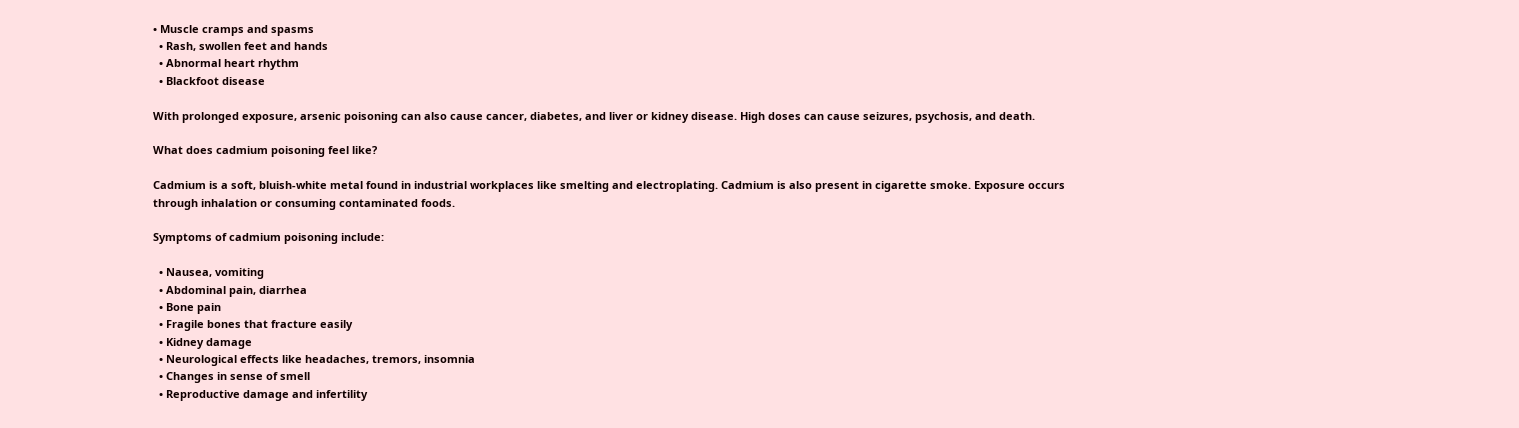• Muscle cramps and spasms
  • Rash, swollen feet and hands
  • Abnormal heart rhythm
  • Blackfoot disease

With prolonged exposure, arsenic poisoning can also cause cancer, diabetes, and liver or kidney disease. High doses can cause seizures, psychosis, and death.

What does cadmium poisoning feel like?

Cadmium is a soft, bluish-white metal found in industrial workplaces like smelting and electroplating. Cadmium is also present in cigarette smoke. Exposure occurs through inhalation or consuming contaminated foods.

Symptoms of cadmium poisoning include:

  • Nausea, vomiting
  • Abdominal pain, diarrhea
  • Bone pain
  • Fragile bones that fracture easily
  • Kidney damage
  • Neurological effects like headaches, tremors, insomnia
  • Changes in sense of smell
  • Reproductive damage and infertility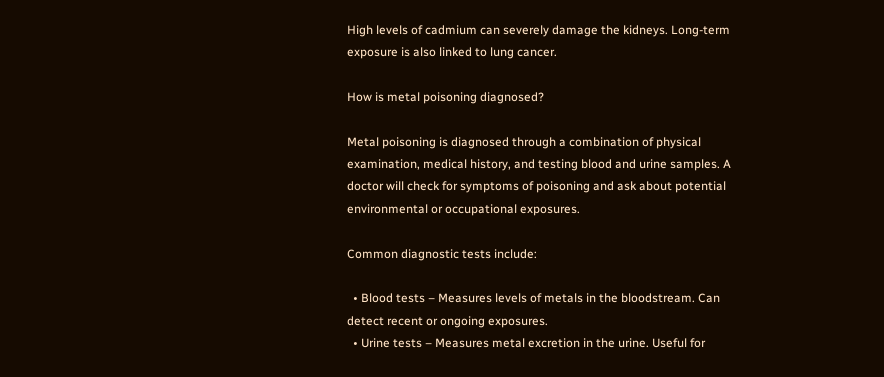High levels of cadmium can severely damage the kidneys. Long-term exposure is also linked to lung cancer.

How is metal poisoning diagnosed?

Metal poisoning is diagnosed through a combination of physical examination, medical history, and testing blood and urine samples. A doctor will check for symptoms of poisoning and ask about potential environmental or occupational exposures.

Common diagnostic tests include:

  • Blood tests – Measures levels of metals in the bloodstream. Can detect recent or ongoing exposures.
  • Urine tests – Measures metal excretion in the urine. Useful for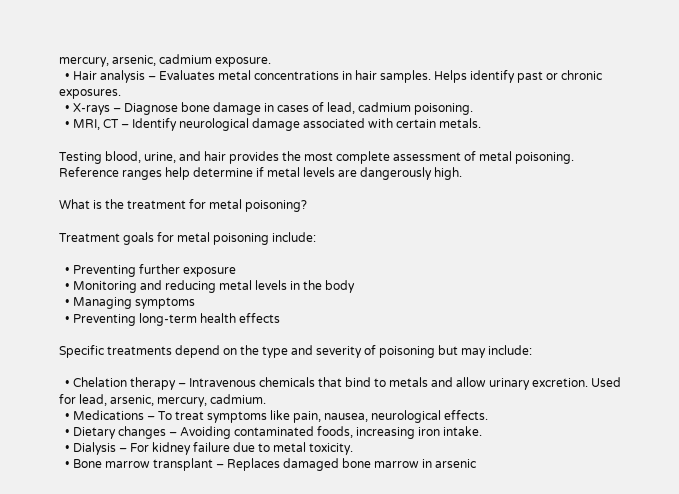mercury, arsenic, cadmium exposure.
  • Hair analysis – Evaluates metal concentrations in hair samples. Helps identify past or chronic exposures.
  • X-rays – Diagnose bone damage in cases of lead, cadmium poisoning.
  • MRI, CT – Identify neurological damage associated with certain metals.

Testing blood, urine, and hair provides the most complete assessment of metal poisoning. Reference ranges help determine if metal levels are dangerously high.

What is the treatment for metal poisoning?

Treatment goals for metal poisoning include:

  • Preventing further exposure
  • Monitoring and reducing metal levels in the body
  • Managing symptoms
  • Preventing long-term health effects

Specific treatments depend on the type and severity of poisoning but may include:

  • Chelation therapy – Intravenous chemicals that bind to metals and allow urinary excretion. Used for lead, arsenic, mercury, cadmium.
  • Medications – To treat symptoms like pain, nausea, neurological effects.
  • Dietary changes – Avoiding contaminated foods, increasing iron intake.
  • Dialysis – For kidney failure due to metal toxicity.
  • Bone marrow transplant – Replaces damaged bone marrow in arsenic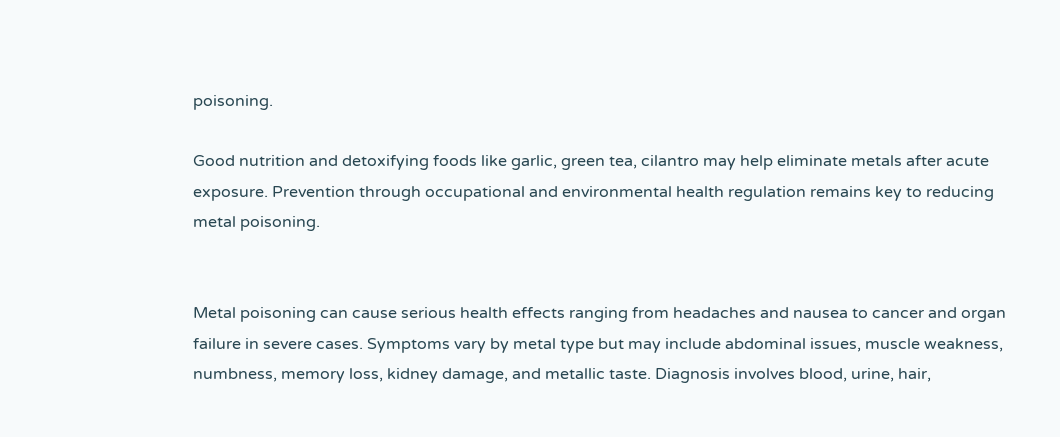poisoning.

Good nutrition and detoxifying foods like garlic, green tea, cilantro may help eliminate metals after acute exposure. Prevention through occupational and environmental health regulation remains key to reducing metal poisoning.


Metal poisoning can cause serious health effects ranging from headaches and nausea to cancer and organ failure in severe cases. Symptoms vary by metal type but may include abdominal issues, muscle weakness, numbness, memory loss, kidney damage, and metallic taste. Diagnosis involves blood, urine, hair,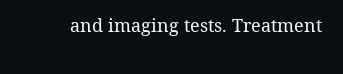and imaging tests. Treatment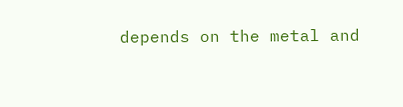depends on the metal and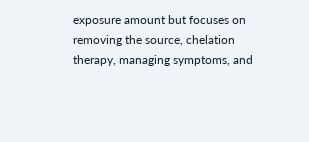exposure amount but focuses on removing the source, chelation therapy, managing symptoms, and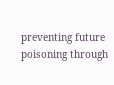preventing future poisoning through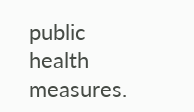public health measures.